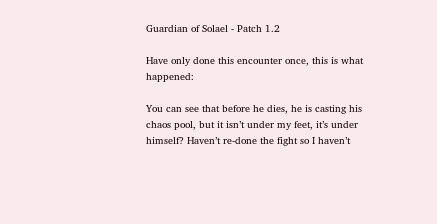Guardian of Solael - Patch 1.2

Have only done this encounter once, this is what happened:

You can see that before he dies, he is casting his chaos pool, but it isn’t under my feet, it’s under himself? Haven’t re-done the fight so I haven’t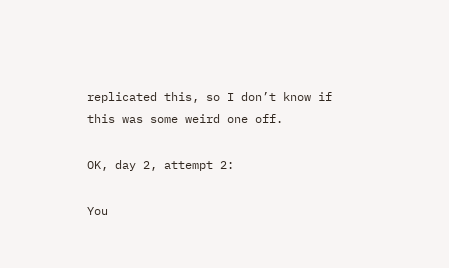replicated this, so I don’t know if this was some weird one off.

OK, day 2, attempt 2:

You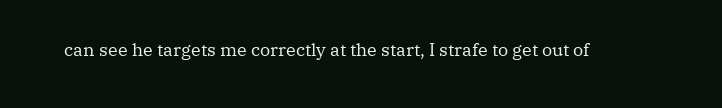can see he targets me correctly at the start, I strafe to get out of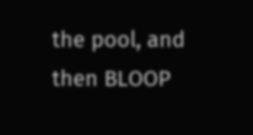the pool, and then BLOOP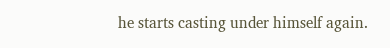he starts casting under himself again.